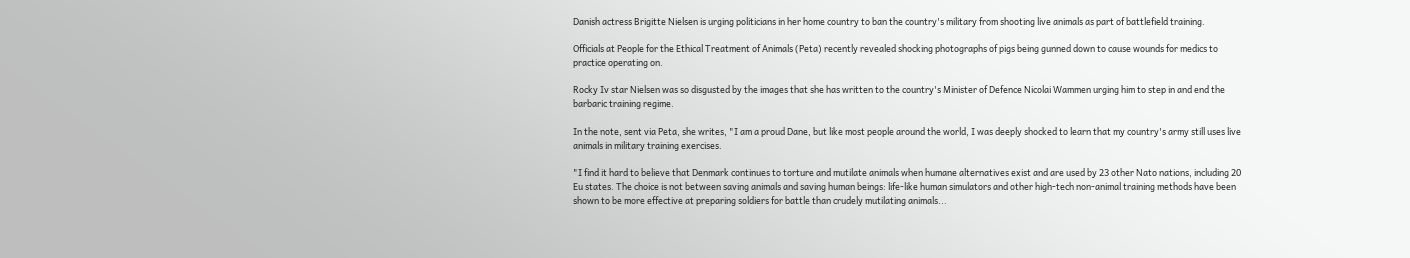Danish actress Brigitte Nielsen is urging politicians in her home country to ban the country's military from shooting live animals as part of battlefield training.

Officials at People for the Ethical Treatment of Animals (Peta) recently revealed shocking photographs of pigs being gunned down to cause wounds for medics to practice operating on.

Rocky Iv star Nielsen was so disgusted by the images that she has written to the country's Minister of Defence Nicolai Wammen urging him to step in and end the barbaric training regime.

In the note, sent via Peta, she writes, "I am a proud Dane, but like most people around the world, I was deeply shocked to learn that my country's army still uses live animals in military training exercises.

"I find it hard to believe that Denmark continues to torture and mutilate animals when humane alternatives exist and are used by 23 other Nato nations, including 20 Eu states. The choice is not between saving animals and saving human beings: life-like human simulators and other high-tech non-animal training methods have been shown to be more effective at preparing soldiers for battle than crudely mutilating animals...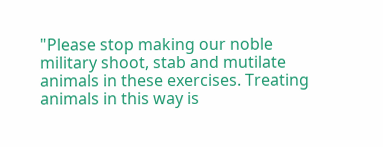"Please stop making our noble military shoot, stab and mutilate animals in these exercises. Treating animals in this way is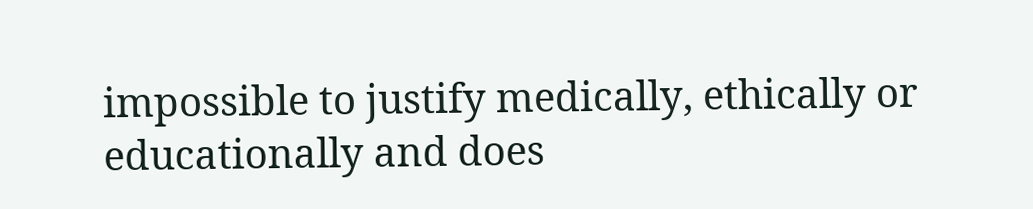impossible to justify medically, ethically or educationally and does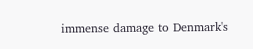immense damage to Denmark's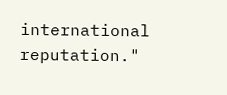international reputation."